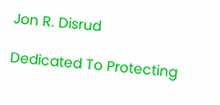Jon R. Disrud

Dedicated To Protecting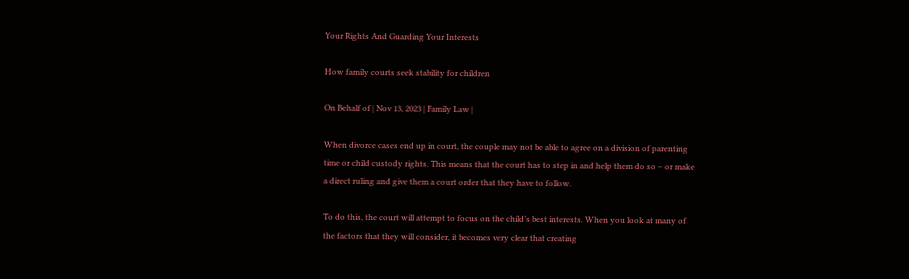Your Rights And Guarding Your Interests

How family courts seek stability for children

On Behalf of | Nov 13, 2023 | Family Law |

When divorce cases end up in court, the couple may not be able to agree on a division of parenting time or child custody rights. This means that the court has to step in and help them do so – or make a direct ruling and give them a court order that they have to follow.

To do this, the court will attempt to focus on the child’s best interests. When you look at many of the factors that they will consider, it becomes very clear that creating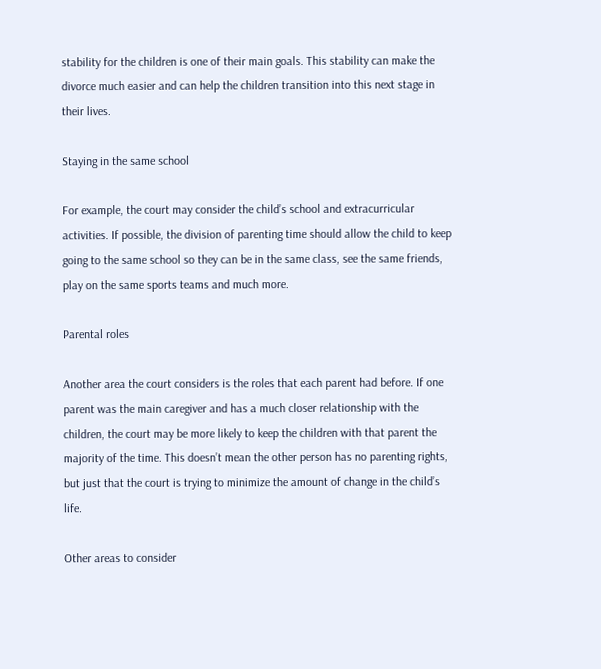stability for the children is one of their main goals. This stability can make the divorce much easier and can help the children transition into this next stage in their lives.

Staying in the same school

For example, the court may consider the child’s school and extracurricular activities. If possible, the division of parenting time should allow the child to keep going to the same school so they can be in the same class, see the same friends, play on the same sports teams and much more.

Parental roles

Another area the court considers is the roles that each parent had before. If one parent was the main caregiver and has a much closer relationship with the children, the court may be more likely to keep the children with that parent the majority of the time. This doesn’t mean the other person has no parenting rights, but just that the court is trying to minimize the amount of change in the child’s life.

Other areas to consider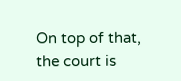On top of that, the court is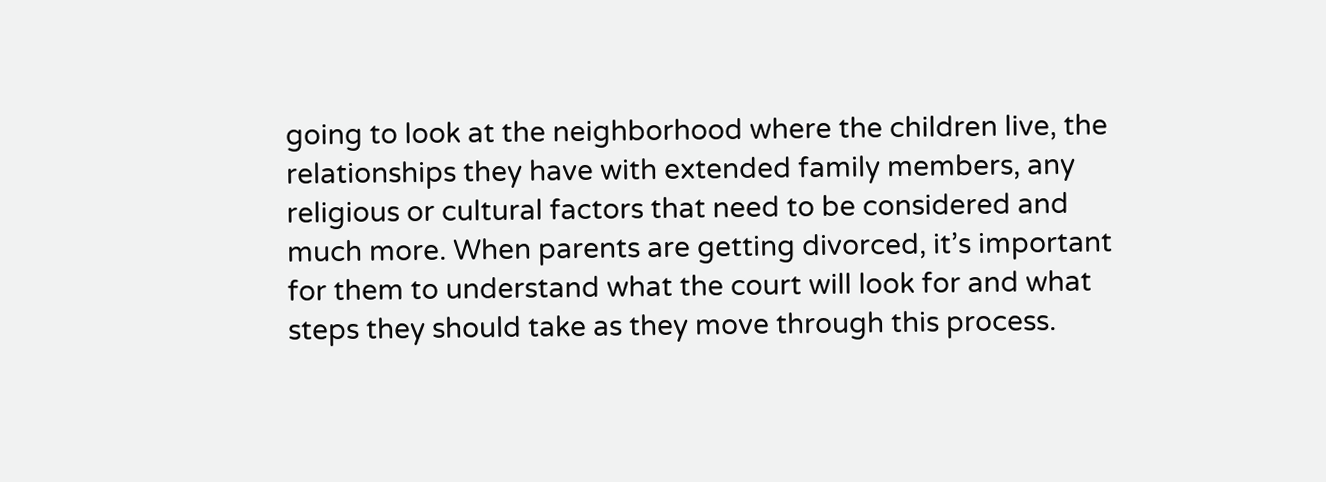going to look at the neighborhood where the children live, the relationships they have with extended family members, any religious or cultural factors that need to be considered and much more. When parents are getting divorced, it’s important for them to understand what the court will look for and what steps they should take as they move through this process.